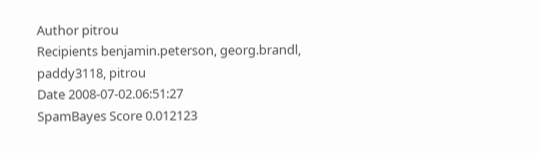Author pitrou
Recipients benjamin.peterson, georg.brandl, paddy3118, pitrou
Date 2008-07-02.06:51:27
SpamBayes Score 0.012123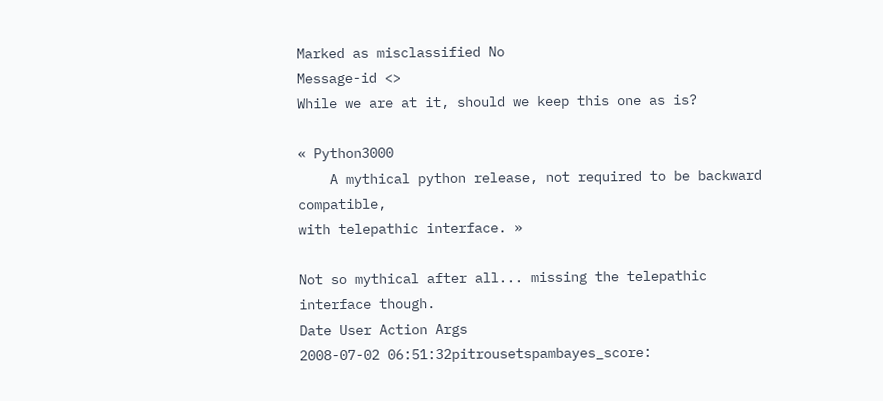Marked as misclassified No
Message-id <>
While we are at it, should we keep this one as is?

« Python3000
    A mythical python release, not required to be backward compatible,
with telepathic interface. »

Not so mythical after all... missing the telepathic interface though.
Date User Action Args
2008-07-02 06:51:32pitrousetspambayes_score: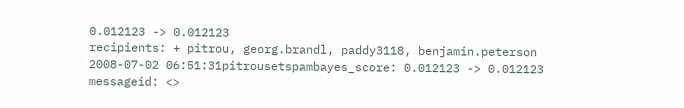0.012123 -> 0.012123
recipients: + pitrou, georg.brandl, paddy3118, benjamin.peterson
2008-07-02 06:51:31pitrousetspambayes_score: 0.012123 -> 0.012123
messageid: <>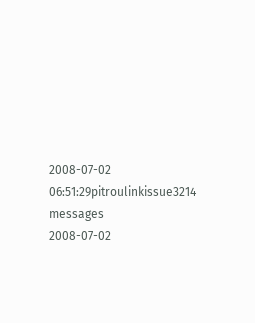2008-07-02 06:51:29pitroulinkissue3214 messages
2008-07-02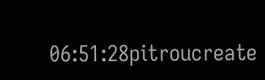06:51:28pitroucreate